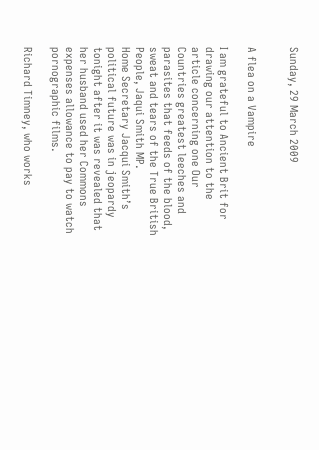Sunday, 29 March 2009


A flea on a Vampire

I am grateful to Ancient Brit for drawing our attention to the article concerning one Our Countries greatest leeches and parasites that feeds of the blood, sweat and tears of the True British People, Jaqui Smith MP.
Home Secretary Jacqui Smith’s political future was in jeopardy tonight after it was revealed that her husband used her Commons expenses allowance to pay to watch pornographic films.

Richard Timney, who works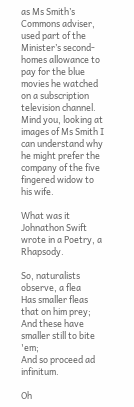as Ms Smith’s Commons adviser, used part of the Minister’s second-homes allowance to pay for the blue movies he watched on a subscription television channel.
Mind you, looking at images of Ms Smith I can understand why he might prefer the company of the five fingered widow to his wife.

What was it Johnathon Swift wrote in a Poetry, a Rhapsody.

So, naturalists observe, a flea
Has smaller fleas that on him prey;
And these have smaller still to bite 'em;
And so proceed ad infinitum.

Oh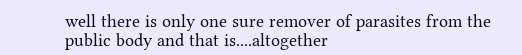well there is only one sure remover of parasites from the public body and that is....altogether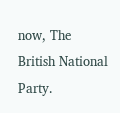now, The British National Party.